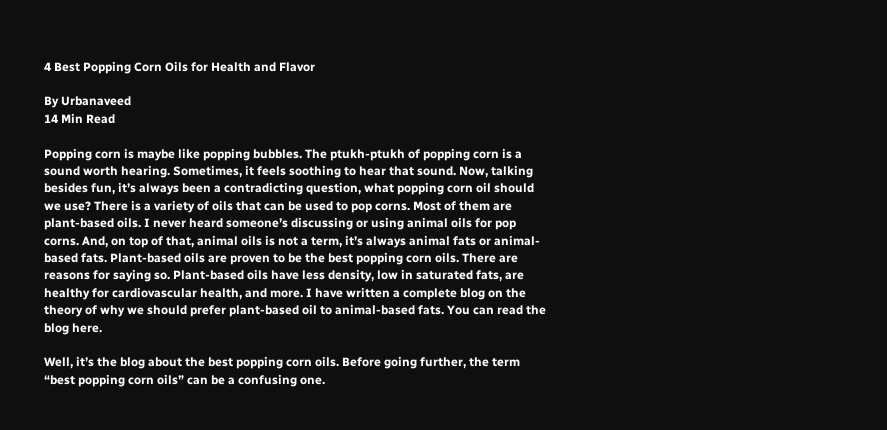4 Best Popping Corn Oils for Health and Flavor

By Urbanaveed
14 Min Read

Popping corn is maybe like popping bubbles. The ptukh-ptukh of popping corn is a sound worth hearing. Sometimes, it feels soothing to hear that sound. Now, talking besides fun, it’s always been a contradicting question, what popping corn oil should we use? There is a variety of oils that can be used to pop corns. Most of them are plant-based oils. I never heard someone’s discussing or using animal oils for pop corns. And, on top of that, animal oils is not a term, it’s always animal fats or animal-based fats. Plant-based oils are proven to be the best popping corn oils. There are reasons for saying so. Plant-based oils have less density, low in saturated fats, are healthy for cardiovascular health, and more. I have written a complete blog on the theory of why we should prefer plant-based oil to animal-based fats. You can read the blog here.

Well, it’s the blog about the best popping corn oils. Before going further, the term “best popping corn oils” can be a confusing one.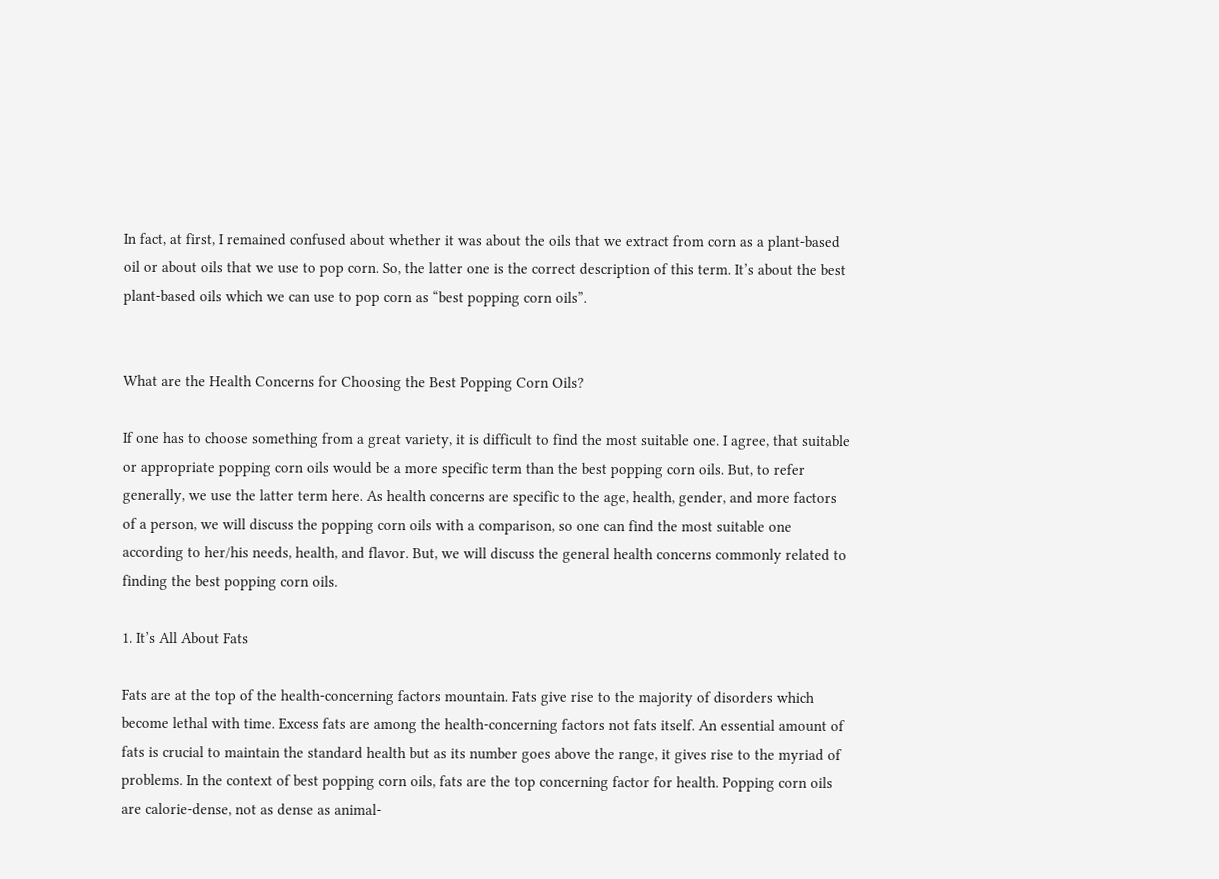In fact, at first, I remained confused about whether it was about the oils that we extract from corn as a plant-based oil or about oils that we use to pop corn. So, the latter one is the correct description of this term. It’s about the best plant-based oils which we can use to pop corn as “best popping corn oils”.


What are the Health Concerns for Choosing the Best Popping Corn Oils?

If one has to choose something from a great variety, it is difficult to find the most suitable one. I agree, that suitable or appropriate popping corn oils would be a more specific term than the best popping corn oils. But, to refer generally, we use the latter term here. As health concerns are specific to the age, health, gender, and more factors of a person, we will discuss the popping corn oils with a comparison, so one can find the most suitable one according to her/his needs, health, and flavor. But, we will discuss the general health concerns commonly related to finding the best popping corn oils.

1. It’s All About Fats

Fats are at the top of the health-concerning factors mountain. Fats give rise to the majority of disorders which become lethal with time. Excess fats are among the health-concerning factors not fats itself. An essential amount of fats is crucial to maintain the standard health but as its number goes above the range, it gives rise to the myriad of problems. In the context of best popping corn oils, fats are the top concerning factor for health. Popping corn oils are calorie-dense, not as dense as animal-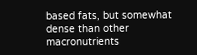based fats, but somewhat dense than other macronutrients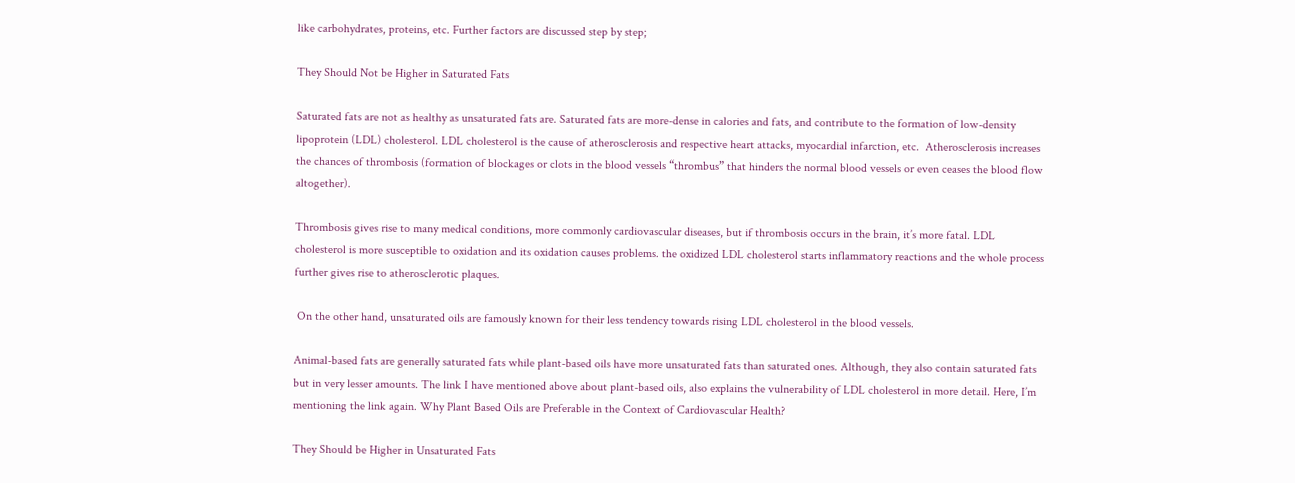like carbohydrates, proteins, etc. Further factors are discussed step by step;

They Should Not be Higher in Saturated Fats

Saturated fats are not as healthy as unsaturated fats are. Saturated fats are more-dense in calories and fats, and contribute to the formation of low-density lipoprotein (LDL) cholesterol. LDL cholesterol is the cause of atherosclerosis and respective heart attacks, myocardial infarction, etc.  Atherosclerosis increases the chances of thrombosis (formation of blockages or clots in the blood vessels “thrombus” that hinders the normal blood vessels or even ceases the blood flow altogether).

Thrombosis gives rise to many medical conditions, more commonly cardiovascular diseases, but if thrombosis occurs in the brain, it’s more fatal. LDL cholesterol is more susceptible to oxidation and its oxidation causes problems. the oxidized LDL cholesterol starts inflammatory reactions and the whole process further gives rise to atherosclerotic plaques.

 On the other hand, unsaturated oils are famously known for their less tendency towards rising LDL cholesterol in the blood vessels.

Animal-based fats are generally saturated fats while plant-based oils have more unsaturated fats than saturated ones. Although, they also contain saturated fats but in very lesser amounts. The link I have mentioned above about plant-based oils, also explains the vulnerability of LDL cholesterol in more detail. Here, I’m mentioning the link again. Why Plant Based Oils are Preferable in the Context of Cardiovascular Health?

They Should be Higher in Unsaturated Fats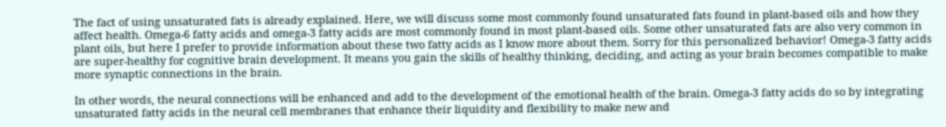The fact of using unsaturated fats is already explained. Here, we will discuss some most commonly found unsaturated fats found in plant-based oils and how they affect health. Omega-6 fatty acids and omega-3 fatty acids are most commonly found in most plant-based oils. Some other unsaturated fats are also very common in plant oils, but here I prefer to provide information about these two fatty acids as I know more about them. Sorry for this personalized behavior! Omega-3 fatty acids are super-healthy for cognitive brain development. It means you gain the skills of healthy thinking, deciding, and acting as your brain becomes compatible to make more synaptic connections in the brain.

In other words, the neural connections will be enhanced and add to the development of the emotional health of the brain. Omega-3 fatty acids do so by integrating unsaturated fatty acids in the neural cell membranes that enhance their liquidity and flexibility to make new and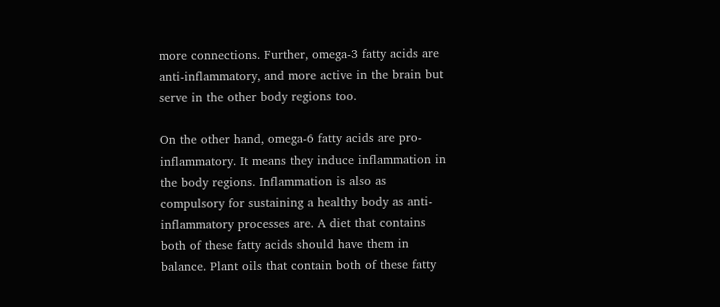more connections. Further, omega-3 fatty acids are anti-inflammatory, and more active in the brain but serve in the other body regions too.

On the other hand, omega-6 fatty acids are pro-inflammatory. It means they induce inflammation in the body regions. Inflammation is also as compulsory for sustaining a healthy body as anti-inflammatory processes are. A diet that contains both of these fatty acids should have them in balance. Plant oils that contain both of these fatty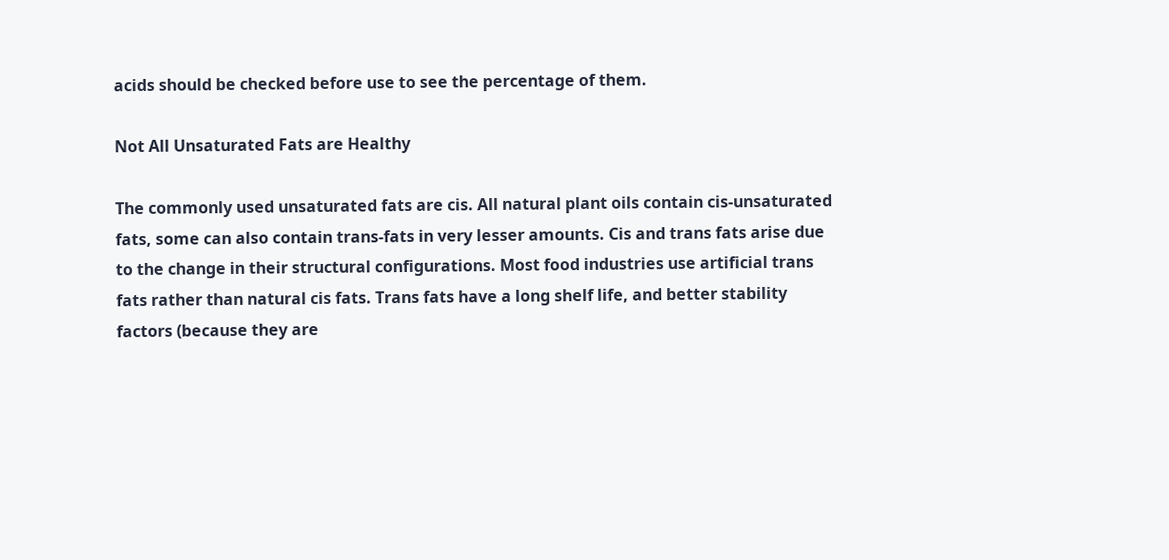acids should be checked before use to see the percentage of them.

Not All Unsaturated Fats are Healthy

The commonly used unsaturated fats are cis. All natural plant oils contain cis-unsaturated fats, some can also contain trans-fats in very lesser amounts. Cis and trans fats arise due to the change in their structural configurations. Most food industries use artificial trans fats rather than natural cis fats. Trans fats have a long shelf life, and better stability factors (because they are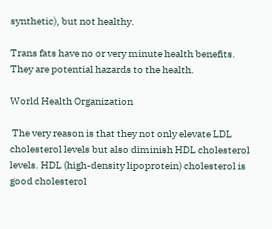synthetic), but not healthy.

Trans fats have no or very minute health benefits. They are potential hazards to the health.

World Health Organization

 The very reason is that they not only elevate LDL cholesterol levels but also diminish HDL cholesterol levels. HDL (high-density lipoprotein) cholesterol is good cholesterol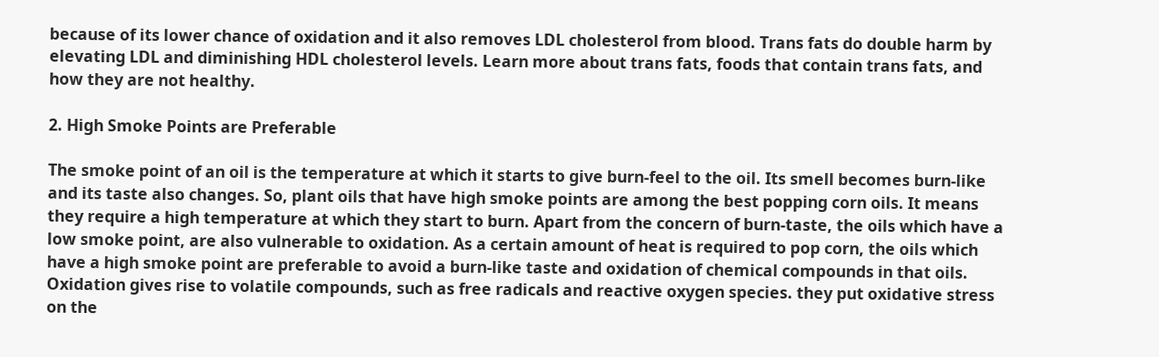because of its lower chance of oxidation and it also removes LDL cholesterol from blood. Trans fats do double harm by elevating LDL and diminishing HDL cholesterol levels. Learn more about trans fats, foods that contain trans fats, and how they are not healthy.

2. High Smoke Points are Preferable

The smoke point of an oil is the temperature at which it starts to give burn-feel to the oil. Its smell becomes burn-like and its taste also changes. So, plant oils that have high smoke points are among the best popping corn oils. It means they require a high temperature at which they start to burn. Apart from the concern of burn-taste, the oils which have a low smoke point, are also vulnerable to oxidation. As a certain amount of heat is required to pop corn, the oils which have a high smoke point are preferable to avoid a burn-like taste and oxidation of chemical compounds in that oils. Oxidation gives rise to volatile compounds, such as free radicals and reactive oxygen species. they put oxidative stress on the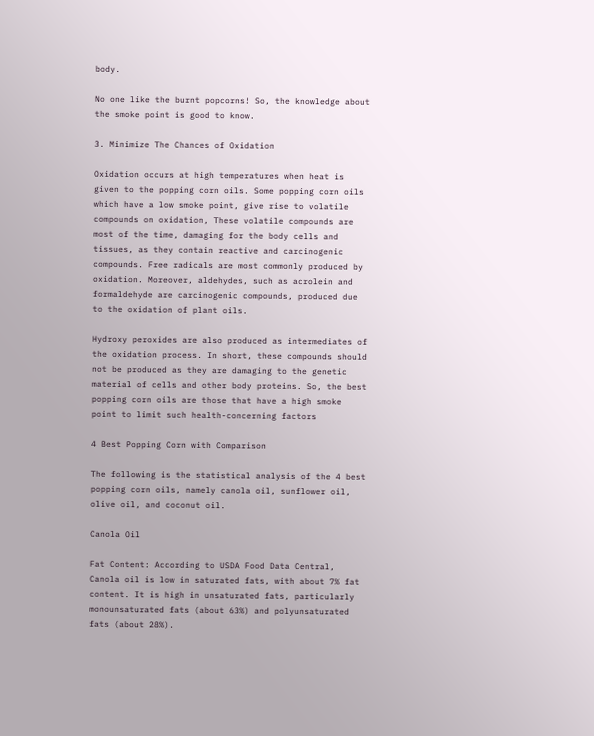body.

No one like the burnt popcorns! So, the knowledge about the smoke point is good to know.

3. Minimize The Chances of Oxidation

Oxidation occurs at high temperatures when heat is given to the popping corn oils. Some popping corn oils which have a low smoke point, give rise to volatile compounds on oxidation, These volatile compounds are most of the time, damaging for the body cells and tissues, as they contain reactive and carcinogenic compounds. Free radicals are most commonly produced by oxidation. Moreover, aldehydes, such as acrolein and formaldehyde are carcinogenic compounds, produced due to the oxidation of plant oils.

Hydroxy peroxides are also produced as intermediates of the oxidation process. In short, these compounds should not be produced as they are damaging to the genetic material of cells and other body proteins. So, the best popping corn oils are those that have a high smoke point to limit such health-concerning factors

4 Best Popping Corn with Comparison

The following is the statistical analysis of the 4 best popping corn oils, namely canola oil, sunflower oil, olive oil, and coconut oil.

Canola Oil

Fat Content: According to USDA Food Data Central, Canola oil is low in saturated fats, with about 7% fat content. It is high in unsaturated fats, particularly monounsaturated fats (about 63%) and polyunsaturated fats (about 28%).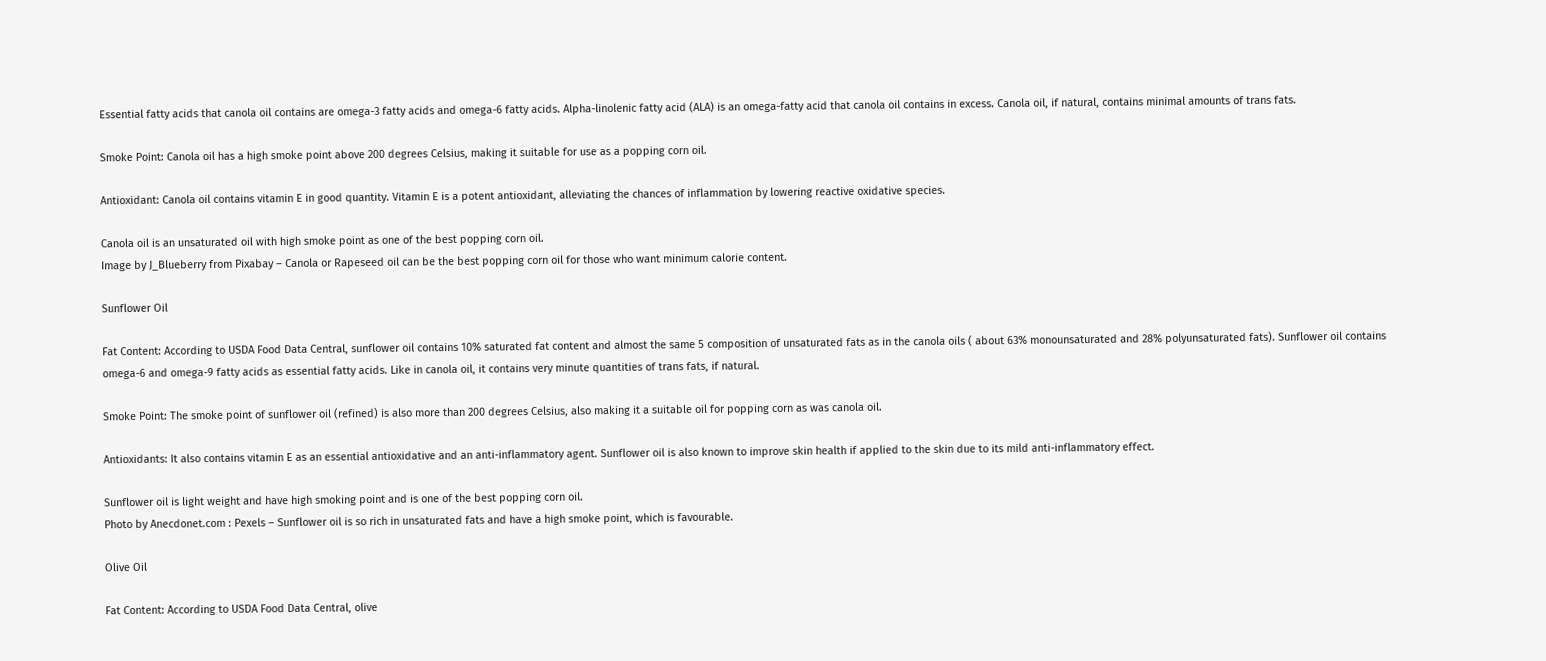Essential fatty acids that canola oil contains are omega-3 fatty acids and omega-6 fatty acids. Alpha-linolenic fatty acid (ALA) is an omega-fatty acid that canola oil contains in excess. Canola oil, if natural, contains minimal amounts of trans fats.

Smoke Point: Canola oil has a high smoke point above 200 degrees Celsius, making it suitable for use as a popping corn oil.

Antioxidant: Canola oil contains vitamin E in good quantity. Vitamin E is a potent antioxidant, alleviating the chances of inflammation by lowering reactive oxidative species.

Canola oil is an unsaturated oil with high smoke point as one of the best popping corn oil.
Image by J_Blueberry from Pixabay – Canola or Rapeseed oil can be the best popping corn oil for those who want minimum calorie content.

Sunflower Oil

Fat Content: According to USDA Food Data Central, sunflower oil contains 10% saturated fat content and almost the same 5 composition of unsaturated fats as in the canola oils ( about 63% monounsaturated and 28% polyunsaturated fats). Sunflower oil contains omega-6 and omega-9 fatty acids as essential fatty acids. Like in canola oil, it contains very minute quantities of trans fats, if natural.

Smoke Point: The smoke point of sunflower oil (refined) is also more than 200 degrees Celsius, also making it a suitable oil for popping corn as was canola oil.

Antioxidants: It also contains vitamin E as an essential antioxidative and an anti-inflammatory agent. Sunflower oil is also known to improve skin health if applied to the skin due to its mild anti-inflammatory effect.

Sunflower oil is light weight and have high smoking point and is one of the best popping corn oil.
Photo by Anecdonet.com : Pexels – Sunflower oil is so rich in unsaturated fats and have a high smoke point, which is favourable.

Olive Oil

Fat Content: According to USDA Food Data Central, olive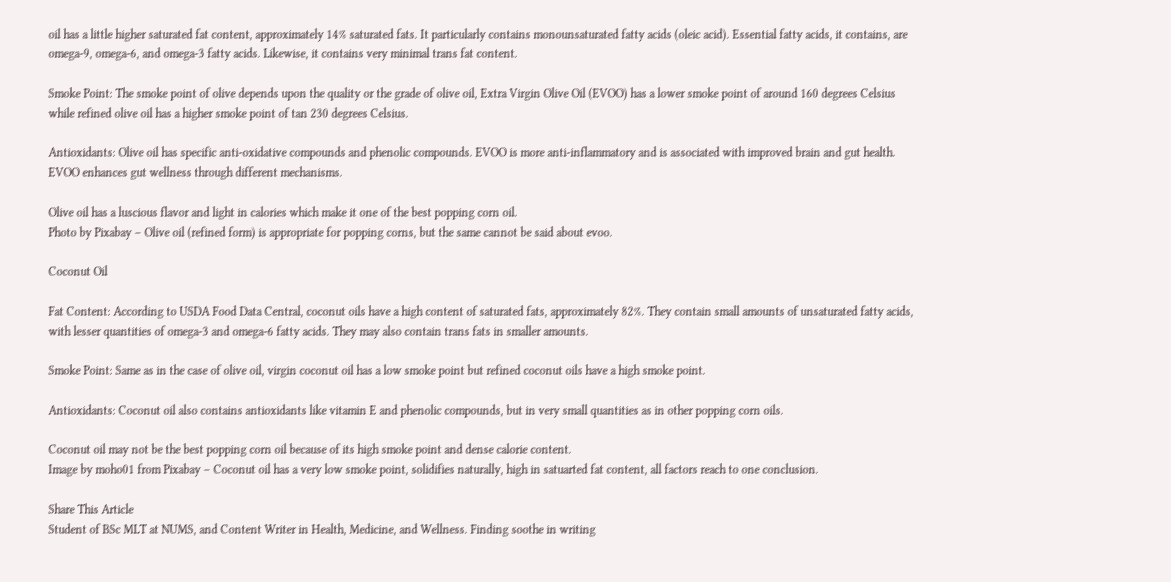oil has a little higher saturated fat content, approximately 14% saturated fats. It particularly contains monounsaturated fatty acids (oleic acid). Essential fatty acids, it contains, are omega-9, omega-6, and omega-3 fatty acids. Likewise, it contains very minimal trans fat content.

Smoke Point: The smoke point of olive depends upon the quality or the grade of olive oil, Extra Virgin Olive Oil (EVOO) has a lower smoke point of around 160 degrees Celsius while refined olive oil has a higher smoke point of tan 230 degrees Celsius.

Antioxidants: Olive oil has specific anti-oxidative compounds and phenolic compounds. EVOO is more anti-inflammatory and is associated with improved brain and gut health. EVOO enhances gut wellness through different mechanisms.

Olive oil has a luscious flavor and light in calories which make it one of the best popping corn oil.
Photo by Pixabay – Olive oil (refined form) is appropriate for popping corns, but the same cannot be said about evoo.

Coconut Oil

Fat Content: According to USDA Food Data Central, coconut oils have a high content of saturated fats, approximately 82%. They contain small amounts of unsaturated fatty acids, with lesser quantities of omega-3 and omega-6 fatty acids. They may also contain trans fats in smaller amounts.

Smoke Point: Same as in the case of olive oil, virgin coconut oil has a low smoke point but refined coconut oils have a high smoke point.

Antioxidants: Coconut oil also contains antioxidants like vitamin E and phenolic compounds, but in very small quantities as in other popping corn oils.

Coconut oil may not be the best popping corn oil because of its high smoke point and dense calorie content.
Image by moho01 from Pixabay – Coconut oil has a very low smoke point, solidifies naturally, high in satuarted fat content, all factors reach to one conclusion.

Share This Article
Student of BSc MLT at NUMS, and Content Writer in Health, Medicine, and Wellness. Finding soothe in writing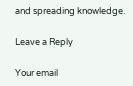and spreading knowledge.

Leave a Reply

Your email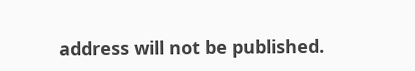address will not be published.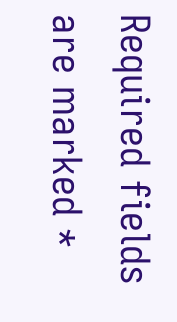Required fields are marked *